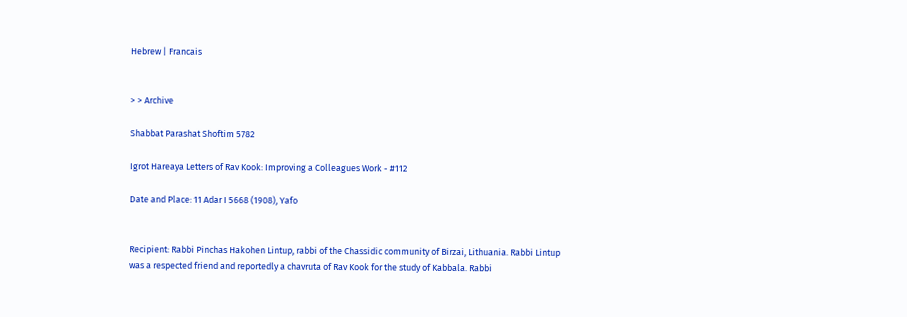Hebrew | Francais


> > Archive

Shabbat Parashat Shoftim 5782

Igrot Hareaya Letters of Rav Kook: Improving a Colleagues Work - #112

Date and Place: 11 Adar I 5668 (1908), Yafo


Recipient: Rabbi Pinchas Hakohen Lintup, rabbi of the Chassidic community of Birzai, Lithuania. Rabbi Lintup was a respected friend and reportedly a chavruta of Rav Kook for the study of Kabbala. Rabbi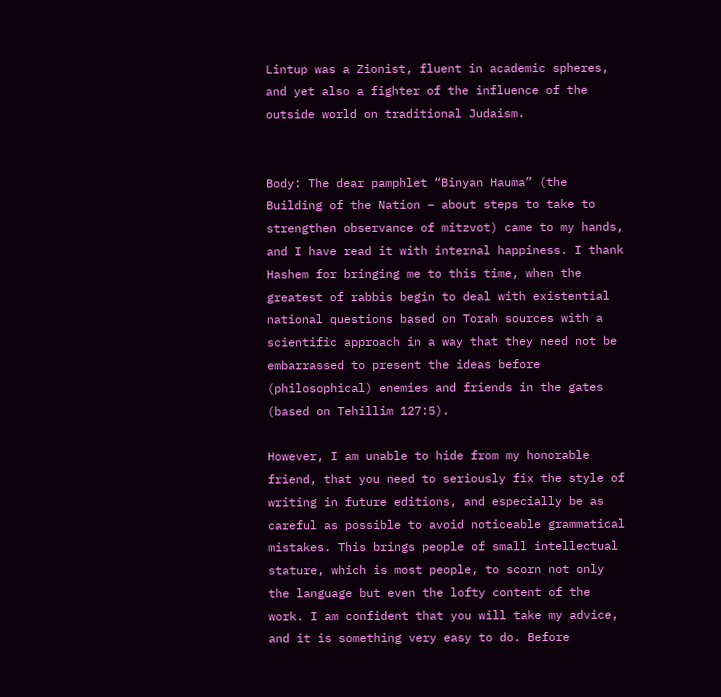Lintup was a Zionist, fluent in academic spheres, and yet also a fighter of the influence of the outside world on traditional Judaism.


Body: The dear pamphlet “Binyan Hauma” (the Building of the Nation – about steps to take to strengthen observance of mitzvot) came to my hands, and I have read it with internal happiness. I thank Hashem for bringing me to this time, when the greatest of rabbis begin to deal with existential national questions based on Torah sources with a scientific approach in a way that they need not be embarrassed to present the ideas before (philosophical) enemies and friends in the gates (based on Tehillim 127:5).

However, I am unable to hide from my honorable friend, that you need to seriously fix the style of writing in future editions, and especially be as careful as possible to avoid noticeable grammatical mistakes. This brings people of small intellectual stature, which is most people, to scorn not only the language but even the lofty content of the work. I am confident that you will take my advice, and it is something very easy to do. Before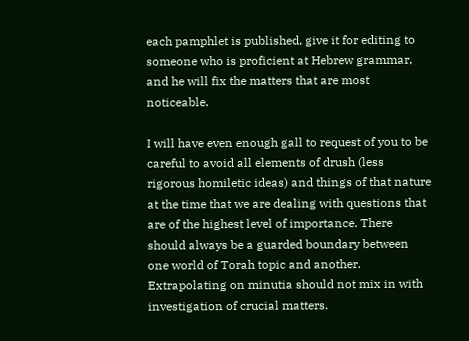each pamphlet is published, give it for editing to someone who is proficient at Hebrew grammar, and he will fix the matters that are most noticeable.

I will have even enough gall to request of you to be careful to avoid all elements of drush (less rigorous homiletic ideas) and things of that nature at the time that we are dealing with questions that are of the highest level of importance. There should always be a guarded boundary between one world of Torah topic and another. Extrapolating on minutia should not mix in with investigation of crucial matters.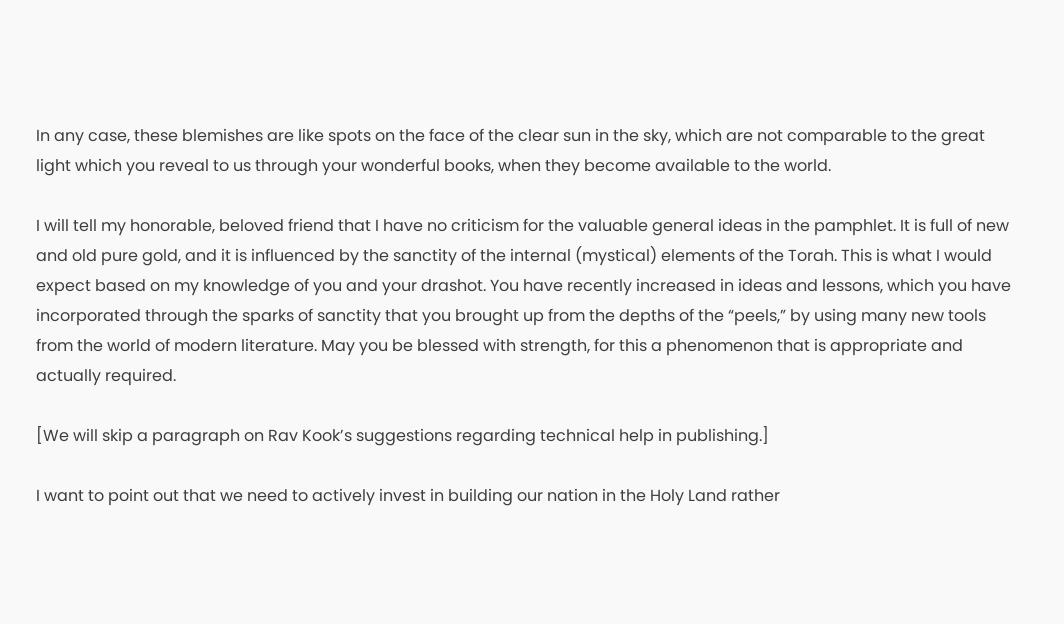In any case, these blemishes are like spots on the face of the clear sun in the sky, which are not comparable to the great light which you reveal to us through your wonderful books, when they become available to the world.

I will tell my honorable, beloved friend that I have no criticism for the valuable general ideas in the pamphlet. It is full of new and old pure gold, and it is influenced by the sanctity of the internal (mystical) elements of the Torah. This is what I would expect based on my knowledge of you and your drashot. You have recently increased in ideas and lessons, which you have incorporated through the sparks of sanctity that you brought up from the depths of the “peels,” by using many new tools from the world of modern literature. May you be blessed with strength, for this a phenomenon that is appropriate and actually required.

[We will skip a paragraph on Rav Kook’s suggestions regarding technical help in publishing.]

I want to point out that we need to actively invest in building our nation in the Holy Land rather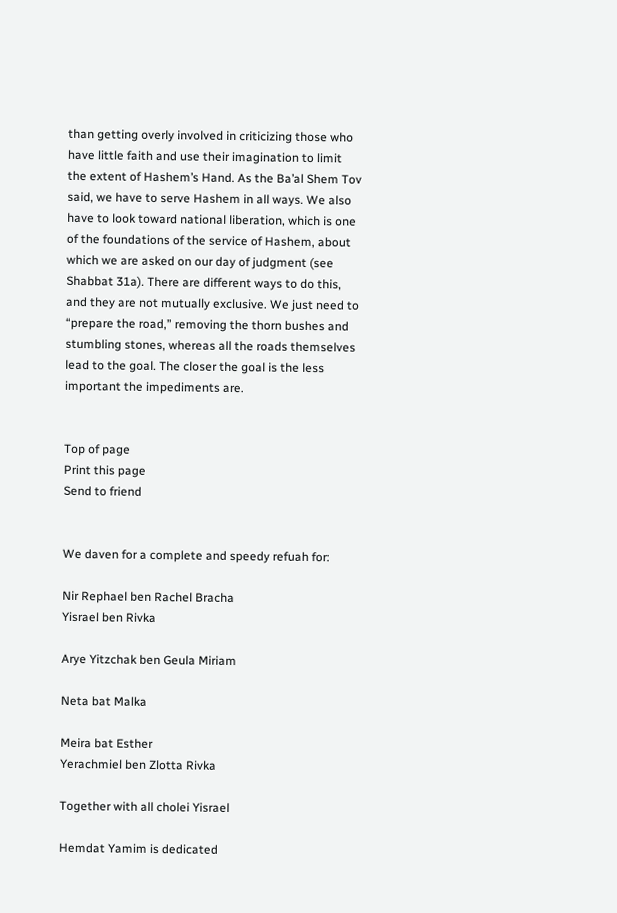than getting overly involved in criticizing those who have little faith and use their imagination to limit the extent of Hashem’s Hand. As the Ba’al Shem Tov said, we have to serve Hashem in all ways. We also have to look toward national liberation, which is one of the foundations of the service of Hashem, about which we are asked on our day of judgment (see Shabbat 31a). There are different ways to do this, and they are not mutually exclusive. We just need to “prepare the road,” removing the thorn bushes and stumbling stones, whereas all the roads themselves lead to the goal. The closer the goal is the less important the impediments are.


Top of page
Print this page
Send to friend


We daven for a complete and speedy refuah for:

Nir Rephael ben Rachel Bracha
Yisrael ben Rivka

Arye Yitzchak ben Geula Miriam

Neta bat Malka

Meira bat Esther
Yerachmiel ben Zlotta Rivka

Together with all cholei Yisrael

Hemdat Yamim is dedicated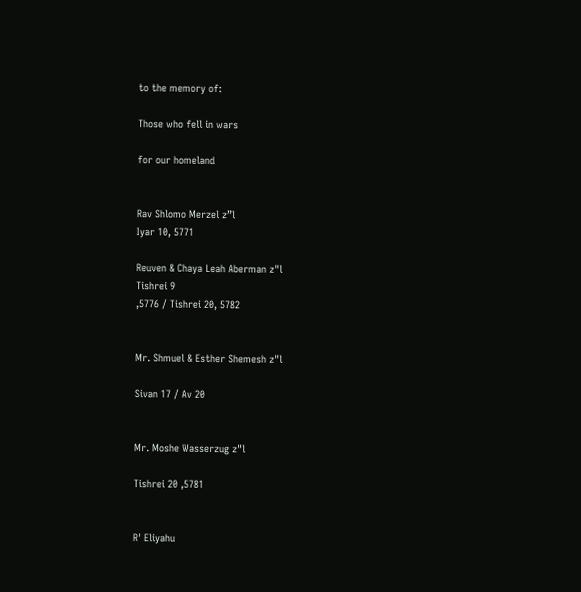to the memory of:

Those who fell in wars

for our homeland


Rav Shlomo Merzel z”l
Iyar 10, 5771

Reuven & Chaya Leah Aberman z"l
Tishrei 9
,5776 / Tishrei 20, 5782


Mr. Shmuel & Esther Shemesh z"l

Sivan 17 / Av 20


Mr. Moshe Wasserzug z"l

Tishrei 20 ,5781


R' Eliyahu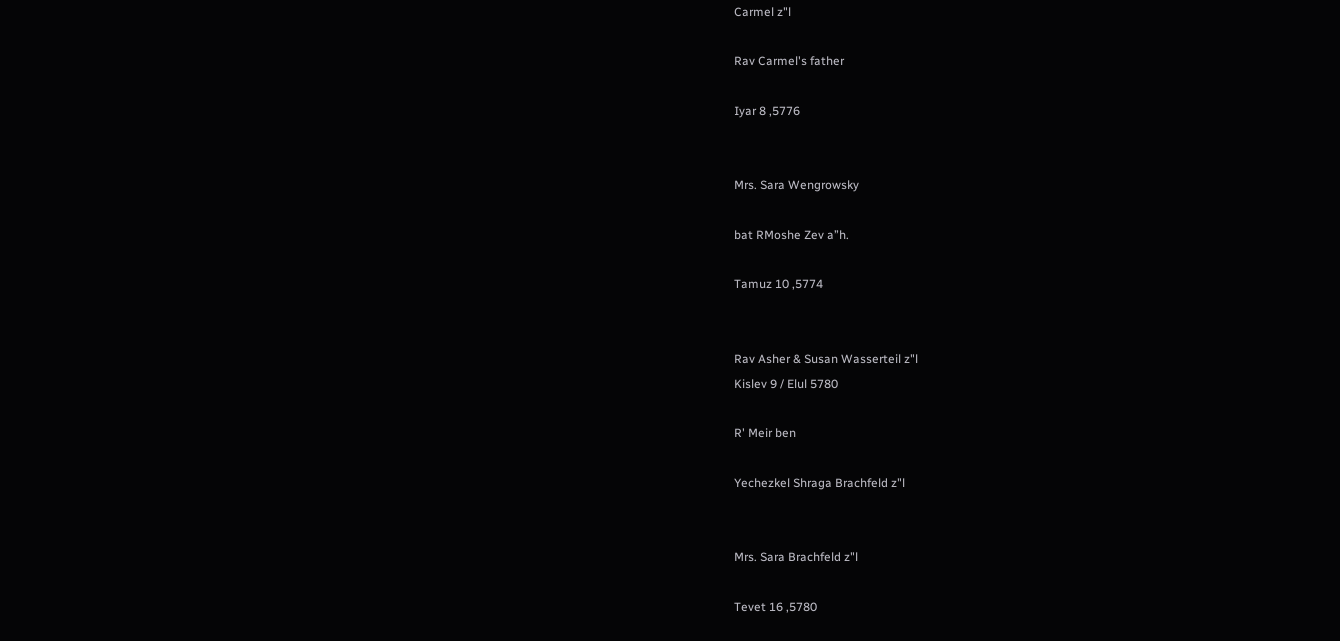Carmel z"l

Rav Carmel's father

Iyar 8 ,5776


Mrs. Sara Wengrowsky

bat RMoshe Zev a”h.

Tamuz 10 ,5774


Rav Asher & Susan Wasserteil z"l
Kislev 9 / Elul 5780

R' Meir ben

Yechezkel Shraga Brachfeld z"l


Mrs. Sara Brachfeld z"l

Tevet 16 ,5780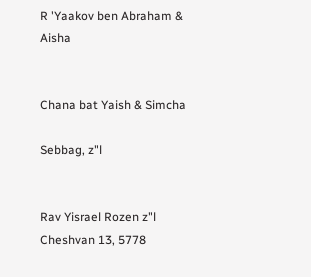R 'Yaakov ben Abraham & Aisha


Chana bat Yaish & Simcha

Sebbag, z"l


Rav Yisrael Rozen z"l
Cheshvan 13, 5778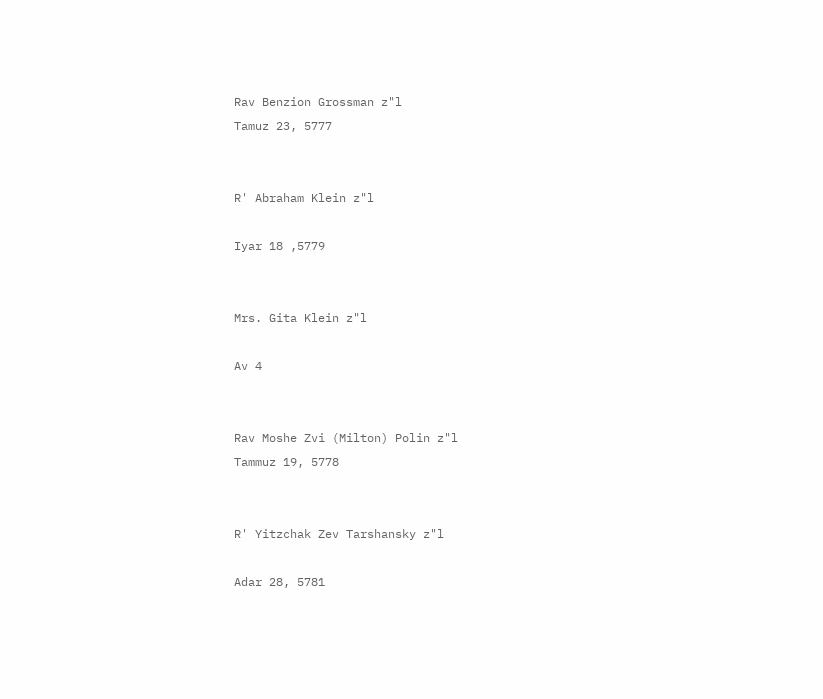Rav Benzion Grossman z"l
Tamuz 23, 5777


R' Abraham Klein z"l

Iyar 18 ,5779


Mrs. Gita Klein z"l

Av 4


Rav Moshe Zvi (Milton) Polin z"l
Tammuz 19, 5778


R' Yitzchak Zev Tarshansky z"l

Adar 28, 5781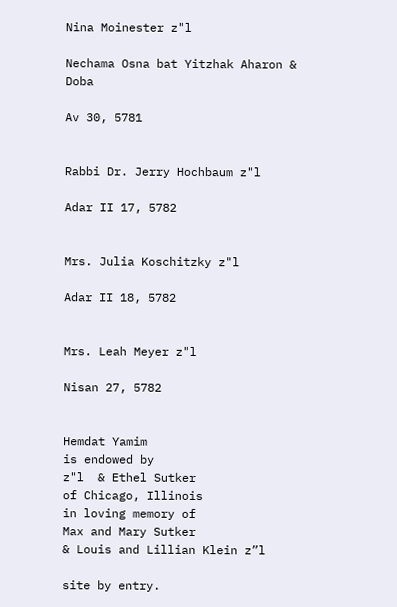Nina Moinester z"l

Nechama Osna bat Yitzhak Aharon & Doba

Av 30, 5781


Rabbi Dr. Jerry Hochbaum z"l

Adar II 17, 5782


Mrs. Julia Koschitzky z"l

Adar II 18, 5782


Mrs. Leah Meyer z"l

Nisan 27, 5782


Hemdat Yamim
is endowed by
z"l  & Ethel Sutker
of Chicago, Illinois
in loving memory of
Max and Mary Sutker
& Louis and Lillian Klein z”l

site by entry.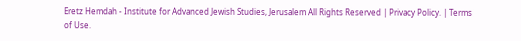Eretz Hemdah - Institute for Advanced Jewish Studies, Jerusalem All Rights Reserved | Privacy Policy. | Terms of Use.